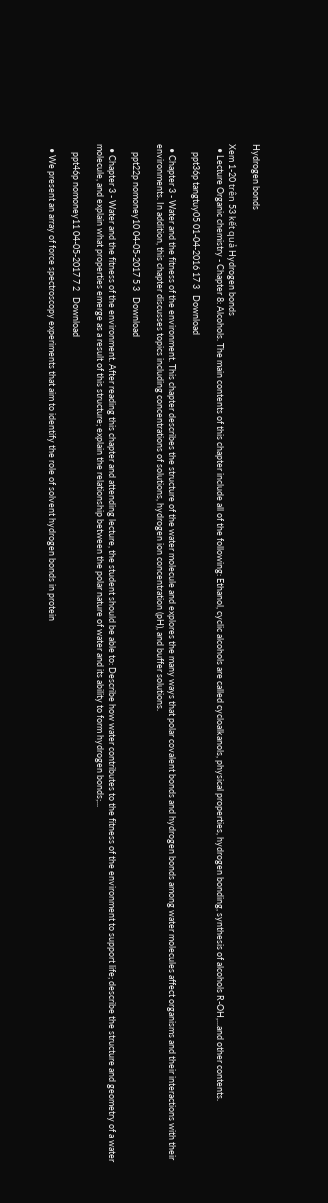Hydrogen bonds

Xem 1-20 trên 53 kết quả Hydrogen bonds
  • Lecture Organic chemistry - Chapter 8: Alcohols. The main contents of this chapter include all of the following: Ethanol, cyclic alcohols are called cycloalkanols, physical properties, hydrogen bonding, synthesis of alcohols R-OH,...and other contents.

    ppt36p tangtuy05 01-04-2016 17 3   Download

  • Chapter 3 - Water and the fitness of the environment. This chapter describes the structure of the water molecule and explores the many ways that polar covalent bonds and hydrogen bonds among water molecules affect organisms and their interactions with their environments. In addition, this chapter discusses topics including concentrations of solutions, hydrogen ion concentration (pH), and buffer solutions.

    ppt22p nomoney10 04-05-2017 5 3   Download

  • Chapter 3 - Water and the fitness of the environment. After reading this chapter and attending lecture, the student should be able to: Describe how water contributes to the fitness of the environment to support life; describe the structure and geometry of a water molecule, and explain what properties emerge as a result of this structure; explain the relationship between the polar nature of water and its ability to form hydrogen bonds;...

    ppt46p nomoney11 04-05-2017 7 2   Download

  • We present an array of force spectroscopy experiments that aim to identify the role of solvent hydrogen bonds in protein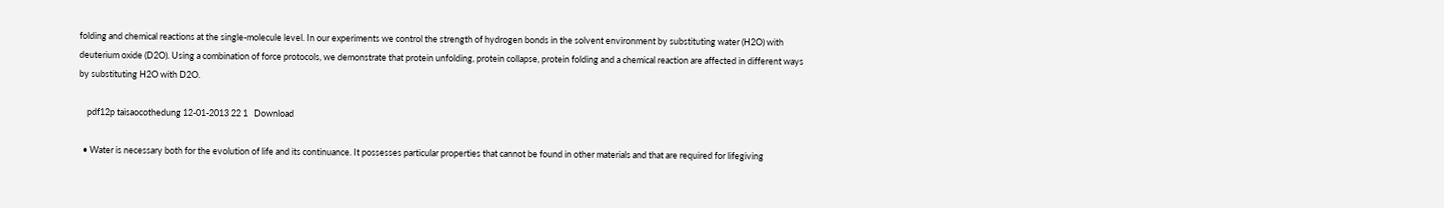folding and chemical reactions at the single-molecule level. In our experiments we control the strength of hydrogen bonds in the solvent environment by substituting water (H2O) with deuterium oxide (D2O). Using a combination of force protocols, we demonstrate that protein unfolding, protein collapse, protein folding and a chemical reaction are affected in different ways by substituting H2O with D2O.

    pdf12p taisaocothedung 12-01-2013 22 1   Download

  • Water is necessary both for the evolution of life and its continuance. It possesses particular properties that cannot be found in other materials and that are required for lifegiving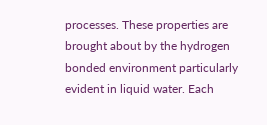processes. These properties are brought about by the hydrogen bonded environment particularly evident in liquid water. Each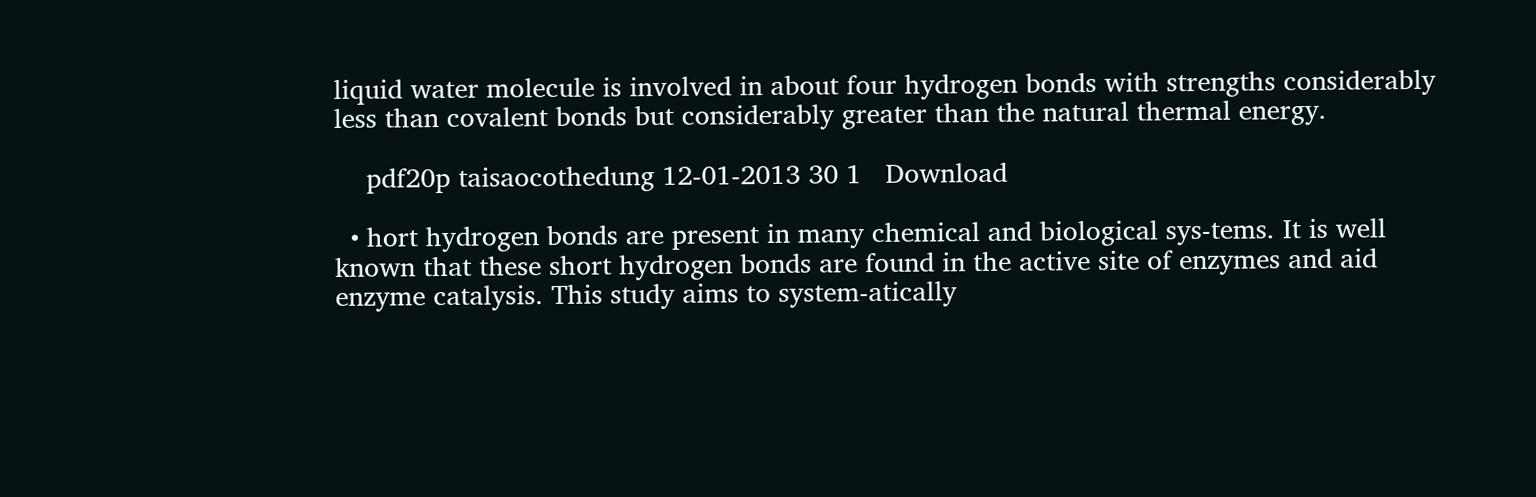liquid water molecule is involved in about four hydrogen bonds with strengths considerably less than covalent bonds but considerably greater than the natural thermal energy.

    pdf20p taisaocothedung 12-01-2013 30 1   Download

  • hort hydrogen bonds are present in many chemical and biological sys-tems. It is well known that these short hydrogen bonds are found in the active site of enzymes and aid enzyme catalysis. This study aims to system-atically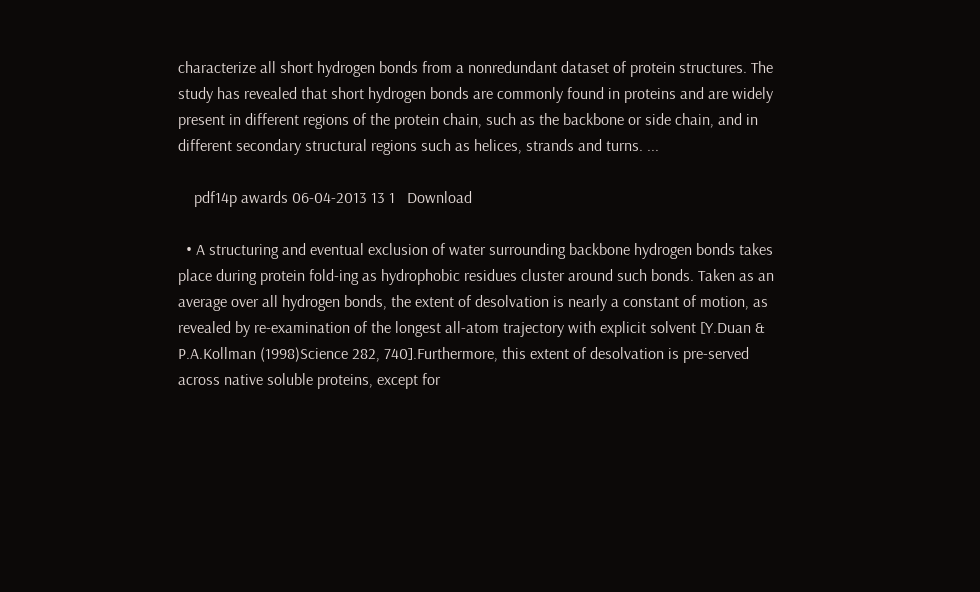characterize all short hydrogen bonds from a nonredundant dataset of protein structures. The study has revealed that short hydrogen bonds are commonly found in proteins and are widely present in different regions of the protein chain, such as the backbone or side chain, and in different secondary structural regions such as helices, strands and turns. ...

    pdf14p awards 06-04-2013 13 1   Download

  • A structuring and eventual exclusion of water surrounding backbone hydrogen bonds takes place during protein fold-ing as hydrophobic residues cluster around such bonds. Taken as an average over all hydrogen bonds, the extent of desolvation is nearly a constant of motion, as revealed by re-examination of the longest all-atom trajectory with explicit solvent [Y.Duan & P.A.Kollman (1998)Science 282, 740].Furthermore, this extent of desolvation is pre-served across native soluble proteins, except for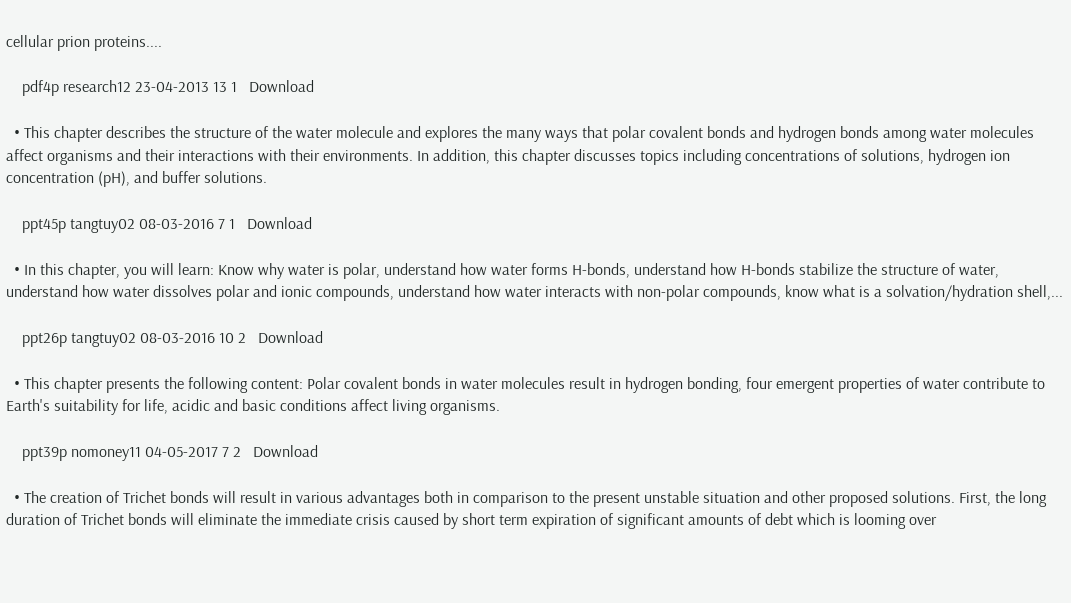cellular prion proteins....

    pdf4p research12 23-04-2013 13 1   Download

  • This chapter describes the structure of the water molecule and explores the many ways that polar covalent bonds and hydrogen bonds among water molecules affect organisms and their interactions with their environments. In addition, this chapter discusses topics including concentrations of solutions, hydrogen ion concentration (pH), and buffer solutions.

    ppt45p tangtuy02 08-03-2016 7 1   Download

  • In this chapter, you will learn: Know why water is polar, understand how water forms H-bonds, understand how H-bonds stabilize the structure of water, understand how water dissolves polar and ionic compounds, understand how water interacts with non-polar compounds, know what is a solvation/hydration shell,...

    ppt26p tangtuy02 08-03-2016 10 2   Download

  • This chapter presents the following content: Polar covalent bonds in water molecules result in hydrogen bonding, four emergent properties of water contribute to Earth's suitability for life, acidic and basic conditions affect living organisms.

    ppt39p nomoney11 04-05-2017 7 2   Download

  • The creation of Trichet bonds will result in various advantages both in comparison to the present unstable situation and other proposed solutions. First, the long duration of Trichet bonds will eliminate the immediate crisis caused by short term expiration of significant amounts of debt which is looming over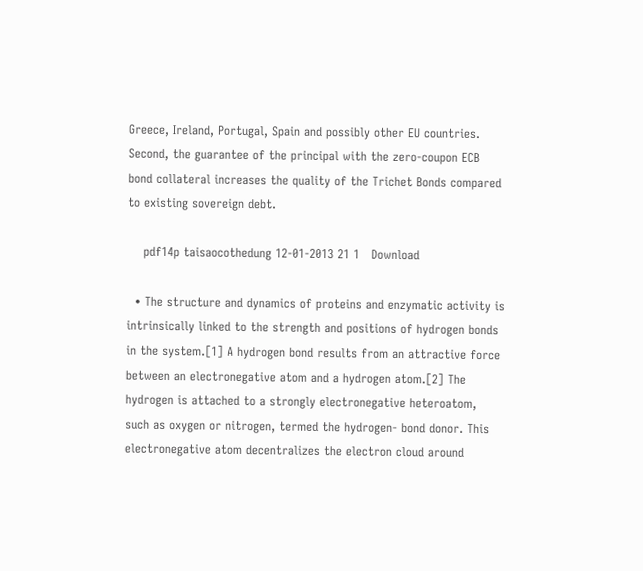Greece, Ireland, Portugal, Spain and possibly other EU countries. Second, the guarantee of the principal with the zero-coupon ECB bond collateral increases the quality of the Trichet Bonds compared to existing sovereign debt.

    pdf14p taisaocothedung 12-01-2013 21 1   Download

  • The structure and dynamics of proteins and enzymatic activity is intrinsically linked to the strength and positions of hydrogen bonds in the system.[1] A hydrogen bond results from an attractive force between an electronegative atom and a hydrogen atom.[2] The hydrogen is attached to a strongly electronegative heteroatom, such as oxygen or nitrogen, termed the hydrogen- bond donor. This electronegative atom decentralizes the electron cloud around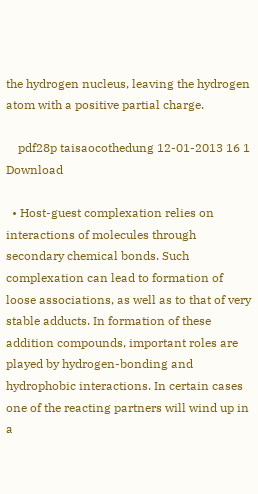the hydrogen nucleus, leaving the hydrogen atom with a positive partial charge.

    pdf28p taisaocothedung 12-01-2013 16 1   Download

  • Host-guest complexation relies on interactions of molecules through secondary chemical bonds. Such complexation can lead to formation of loose associations, as well as to that of very stable adducts. In formation of these addition compounds, important roles are played by hydrogen-bonding and hydrophobic interactions. In certain cases one of the reacting partners will wind up in a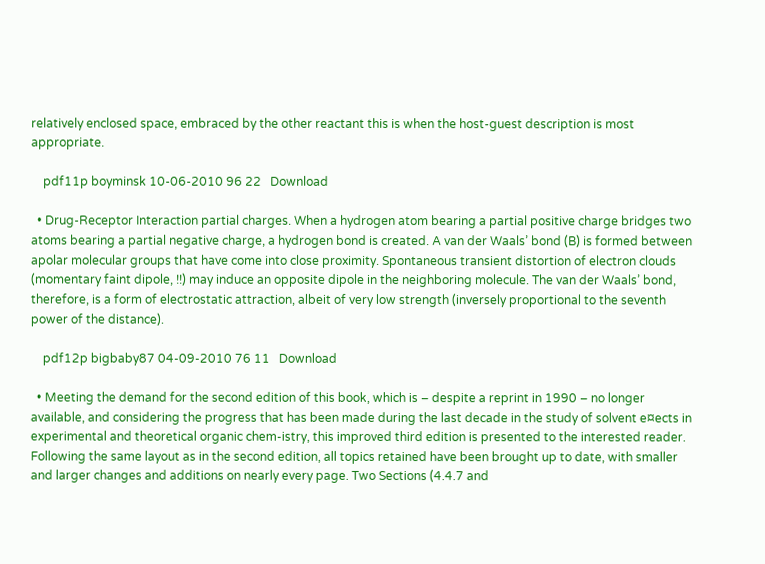relatively enclosed space, embraced by the other reactant this is when the host-guest description is most appropriate.

    pdf11p boyminsk 10-06-2010 96 22   Download

  • Drug-Receptor Interaction partial charges. When a hydrogen atom bearing a partial positive charge bridges two atoms bearing a partial negative charge, a hydrogen bond is created. A van der Waals’ bond (B) is formed between apolar molecular groups that have come into close proximity. Spontaneous transient distortion of electron clouds (momentary faint dipole, !!) may induce an opposite dipole in the neighboring molecule. The van der Waals’ bond, therefore, is a form of electrostatic attraction, albeit of very low strength (inversely proportional to the seventh power of the distance).

    pdf12p bigbaby87 04-09-2010 76 11   Download

  • Meeting the demand for the second edition of this book, which is – despite a reprint in 1990 – no longer available, and considering the progress that has been made during the last decade in the study of solvent e¤ects in experimental and theoretical organic chem-istry, this improved third edition is presented to the interested reader. Following the same layout as in the second edition, all topics retained have been brought up to date, with smaller and larger changes and additions on nearly every page. Two Sections (4.4.7 and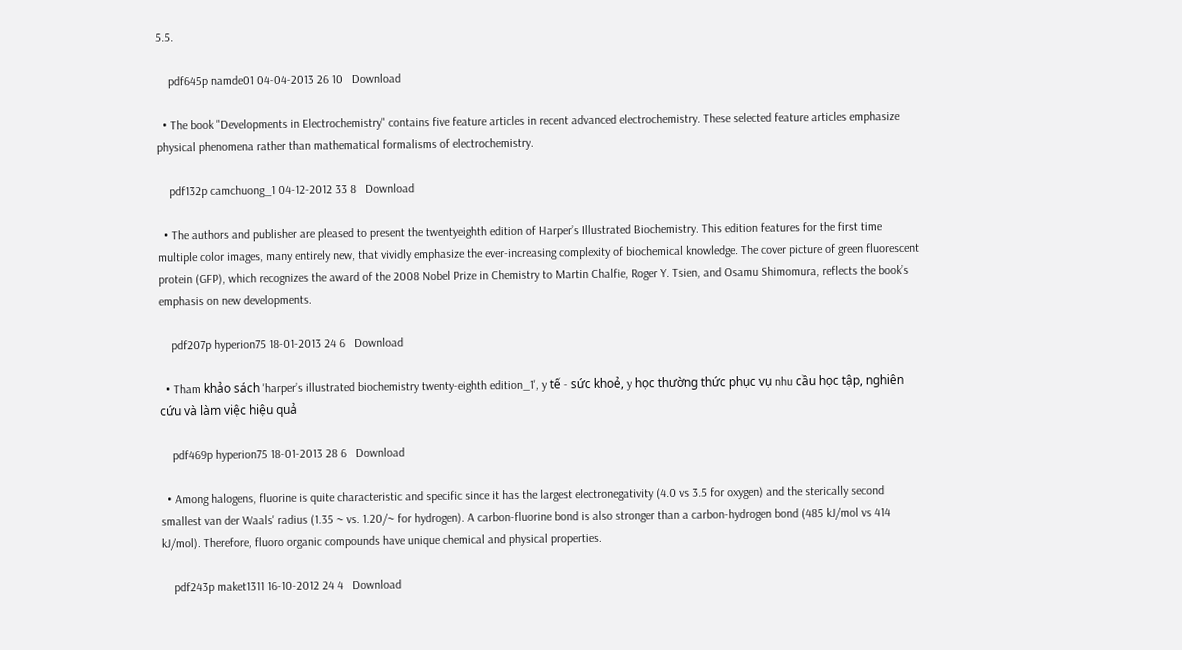5.5.

    pdf645p namde01 04-04-2013 26 10   Download

  • The book "Developments in Electrochemistry" contains five feature articles in recent advanced electrochemistry. These selected feature articles emphasize physical phenomena rather than mathematical formalisms of electrochemistry.

    pdf132p camchuong_1 04-12-2012 33 8   Download

  • The authors and publisher are pleased to present the twentyeighth edition of Harper’s Illustrated Biochemistry. This edition features for the first time multiple color images, many entirely new, that vividly emphasize the ever-increasing complexity of biochemical knowledge. The cover picture of green fluorescent protein (GFP), which recognizes the award of the 2008 Nobel Prize in Chemistry to Martin Chalfie, Roger Y. Tsien, and Osamu Shimomura, reflects the book’s emphasis on new developments.

    pdf207p hyperion75 18-01-2013 24 6   Download

  • Tham khảo sách 'harper’s illustrated biochemistry twenty-eighth edition_1', y tế - sức khoẻ, y học thường thức phục vụ nhu cầu học tập, nghiên cứu và làm việc hiệu quả

    pdf469p hyperion75 18-01-2013 28 6   Download

  • Among halogens, fluorine is quite characteristic and specific since it has the largest electronegativity (4.0 vs 3.5 for oxygen) and the sterically second smallest van der Waals' radius (1.35 ~ vs. 1.20/~ for hydrogen). A carbon-fluorine bond is also stronger than a carbon-hydrogen bond (485 kJ/mol vs 414 kJ/mol). Therefore, fluoro organic compounds have unique chemical and physical properties.

    pdf243p maket1311 16-10-2012 24 4   Download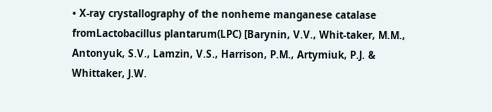• X-ray crystallography of the nonheme manganese catalase fromLactobacillus plantarum(LPC) [Barynin, V.V., Whit-taker, M.M., Antonyuk, S.V., Lamzin, V.S., Harrison, P.M., Artymiuk, P.J. & Whittaker, J.W.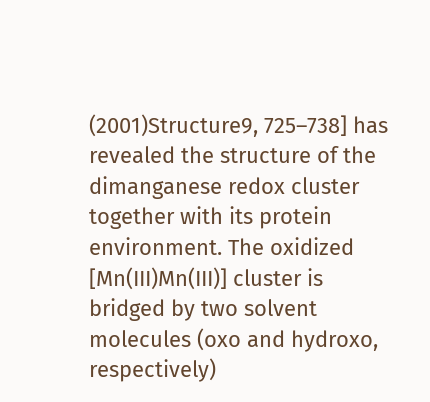(2001)Structure9, 725–738] has revealed the structure of the dimanganese redox cluster together with its protein environment. The oxidized [Mn(III)Mn(III)] cluster is bridged by two solvent molecules (oxo and hydroxo, respectively)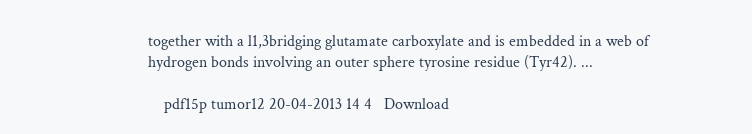together with a l1,3bridging glutamate carboxylate and is embedded in a web of hydrogen bonds involving an outer sphere tyrosine residue (Tyr42). ...

    pdf15p tumor12 20-04-2013 14 4   Download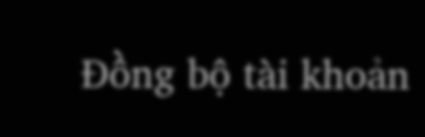Đồng bộ tài khoản